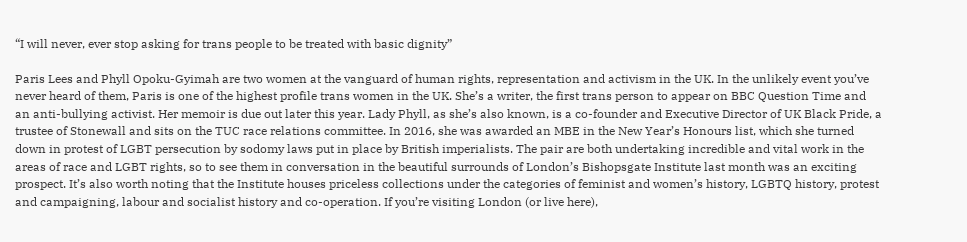“I will never, ever stop asking for trans people to be treated with basic dignity”

Paris Lees and Phyll Opoku-Gyimah are two women at the vanguard of human rights, representation and activism in the UK. In the unlikely event you’ve never heard of them, Paris is one of the highest profile trans women in the UK. She’s a writer, the first trans person to appear on BBC Question Time and an anti-bullying activist. Her memoir is due out later this year. Lady Phyll, as she’s also known, is a co-founder and Executive Director of UK Black Pride, a trustee of Stonewall and sits on the TUC race relations committee. In 2016, she was awarded an MBE in the New Year’s Honours list, which she turned down in protest of LGBT persecution by sodomy laws put in place by British imperialists. The pair are both undertaking incredible and vital work in the areas of race and LGBT rights, so to see them in conversation in the beautiful surrounds of London’s Bishopsgate Institute last month was an exciting prospect. It’s also worth noting that the Institute houses priceless collections under the categories of feminist and women’s history, LGBTQ history, protest and campaigning, labour and socialist history and co-operation. If you’re visiting London (or live here),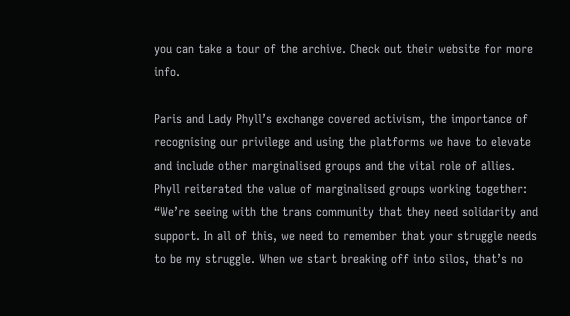you can take a tour of the archive. Check out their website for more info.

Paris and Lady Phyll’s exchange covered activism, the importance of recognising our privilege and using the platforms we have to elevate and include other marginalised groups and the vital role of allies. Phyll reiterated the value of marginalised groups working together: “We’re seeing with the trans community that they need solidarity and support. In all of this, we need to remember that your struggle needs to be my struggle. When we start breaking off into silos, that’s no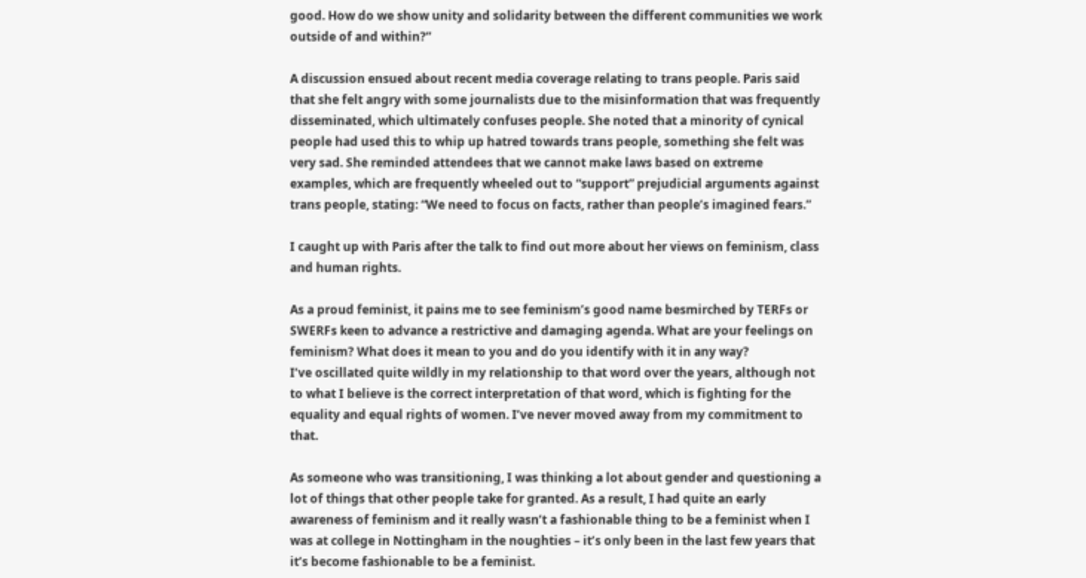good. How do we show unity and solidarity between the different communities we work outside of and within?”

A discussion ensued about recent media coverage relating to trans people. Paris said that she felt angry with some journalists due to the misinformation that was frequently disseminated, which ultimately confuses people. She noted that a minority of cynical people had used this to whip up hatred towards trans people, something she felt was very sad. She reminded attendees that we cannot make laws based on extreme examples, which are frequently wheeled out to “support” prejudicial arguments against trans people, stating: “We need to focus on facts, rather than people’s imagined fears.”

I caught up with Paris after the talk to find out more about her views on feminism, class and human rights.

As a proud feminist, it pains me to see feminism’s good name besmirched by TERFs or SWERFs keen to advance a restrictive and damaging agenda. What are your feelings on feminism? What does it mean to you and do you identify with it in any way?
I’ve oscillated quite wildly in my relationship to that word over the years, although not to what I believe is the correct interpretation of that word, which is fighting for the equality and equal rights of women. I’ve never moved away from my commitment to that.

As someone who was transitioning, I was thinking a lot about gender and questioning a lot of things that other people take for granted. As a result, I had quite an early awareness of feminism and it really wasn’t a fashionable thing to be a feminist when I was at college in Nottingham in the noughties – it’s only been in the last few years that it’s become fashionable to be a feminist.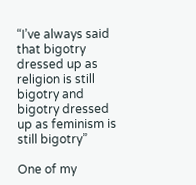“I’ve always said that bigotry dressed up as religion is still bigotry and bigotry dressed up as feminism is still bigotry”

One of my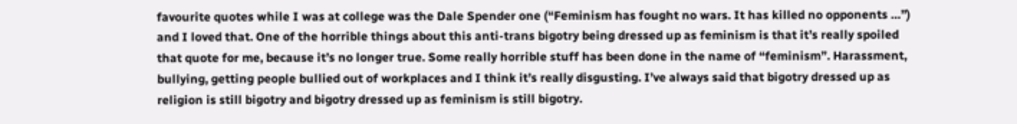favourite quotes while I was at college was the Dale Spender one (“Feminism has fought no wars. It has killed no opponents …”) and I loved that. One of the horrible things about this anti-trans bigotry being dressed up as feminism is that it’s really spoiled that quote for me, because it’s no longer true. Some really horrible stuff has been done in the name of “feminism”. Harassment, bullying, getting people bullied out of workplaces and I think it’s really disgusting. I’ve always said that bigotry dressed up as religion is still bigotry and bigotry dressed up as feminism is still bigotry.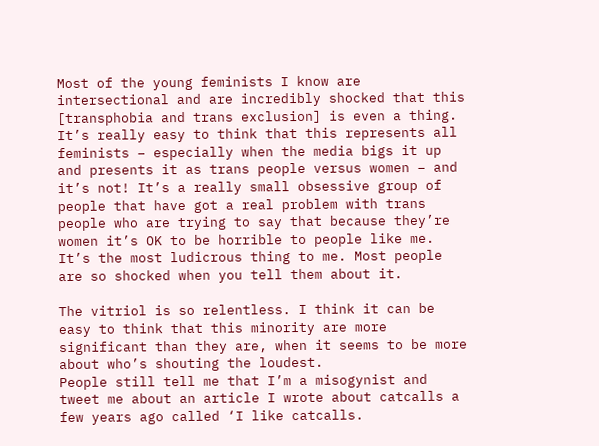Most of the young feminists I know are intersectional and are incredibly shocked that this [transphobia and trans exclusion] is even a thing. It’s really easy to think that this represents all feminists – especially when the media bigs it up and presents it as trans people versus women – and it’s not! It’s a really small obsessive group of people that have got a real problem with trans people who are trying to say that because they’re women it’s OK to be horrible to people like me. It’s the most ludicrous thing to me. Most people are so shocked when you tell them about it.

The vitriol is so relentless. I think it can be easy to think that this minority are more significant than they are, when it seems to be more about who’s shouting the loudest.
People still tell me that I’m a misogynist and tweet me about an article I wrote about catcalls a few years ago called ‘I like catcalls.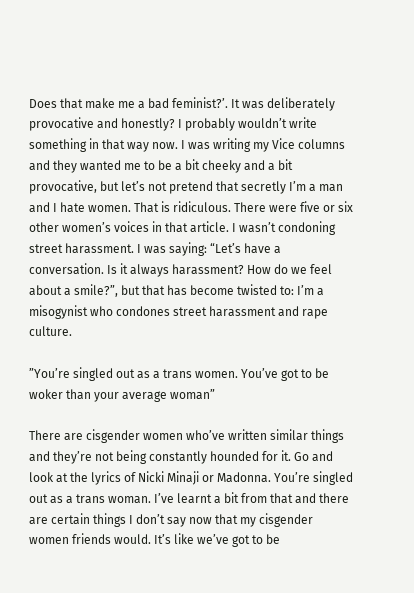Does that make me a bad feminist?’. It was deliberately provocative and honestly? I probably wouldn’t write something in that way now. I was writing my Vice columns and they wanted me to be a bit cheeky and a bit provocative, but let’s not pretend that secretly I’m a man and I hate women. That is ridiculous. There were five or six other women’s voices in that article. I wasn’t condoning street harassment. I was saying: “Let’s have a conversation. Is it always harassment? How do we feel about a smile?”, but that has become twisted to: I’m a misogynist who condones street harassment and rape culture.

”You’re singled out as a trans women. You’ve got to be woker than your average woman”

There are cisgender women who’ve written similar things and they’re not being constantly hounded for it. Go and look at the lyrics of Nicki Minaji or Madonna. You’re singled out as a trans woman. I’ve learnt a bit from that and there are certain things I don’t say now that my cisgender women friends would. It’s like we’ve got to be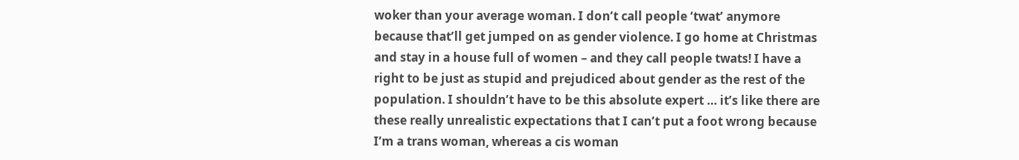woker than your average woman. I don’t call people ‘twat’ anymore because that’ll get jumped on as gender violence. I go home at Christmas and stay in a house full of women – and they call people twats! I have a right to be just as stupid and prejudiced about gender as the rest of the population. I shouldn’t have to be this absolute expert … it’s like there are these really unrealistic expectations that I can’t put a foot wrong because I’m a trans woman, whereas a cis woman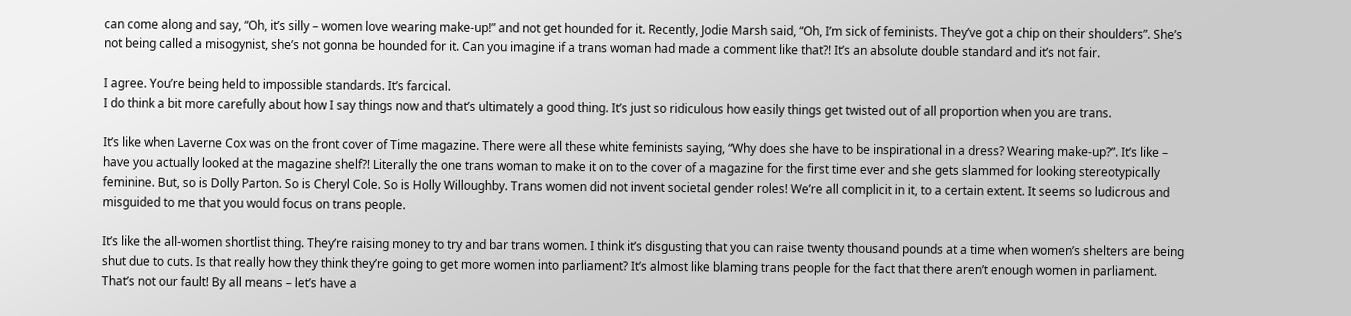can come along and say, “Oh, it’s silly – women love wearing make-up!” and not get hounded for it. Recently, Jodie Marsh said, “Oh, I’m sick of feminists. They’ve got a chip on their shoulders”. She’s not being called a misogynist, she’s not gonna be hounded for it. Can you imagine if a trans woman had made a comment like that?! It’s an absolute double standard and it’s not fair.

I agree. You’re being held to impossible standards. It’s farcical.
I do think a bit more carefully about how I say things now and that’s ultimately a good thing. It’s just so ridiculous how easily things get twisted out of all proportion when you are trans.

It’s like when Laverne Cox was on the front cover of Time magazine. There were all these white feminists saying, “Why does she have to be inspirational in a dress? Wearing make-up?”. It’s like – have you actually looked at the magazine shelf?! Literally the one trans woman to make it on to the cover of a magazine for the first time ever and she gets slammed for looking stereotypically feminine. But, so is Dolly Parton. So is Cheryl Cole. So is Holly Willoughby. Trans women did not invent societal gender roles! We’re all complicit in it, to a certain extent. It seems so ludicrous and misguided to me that you would focus on trans people.

It’s like the all-women shortlist thing. They’re raising money to try and bar trans women. I think it’s disgusting that you can raise twenty thousand pounds at a time when women’s shelters are being shut due to cuts. Is that really how they think they’re going to get more women into parliament? It’s almost like blaming trans people for the fact that there aren’t enough women in parliament. That’s not our fault! By all means – let’s have a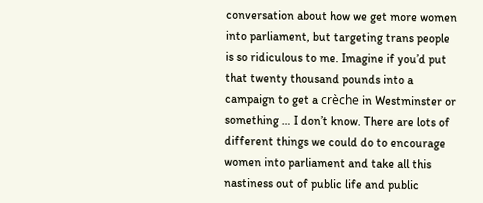conversation about how we get more women into parliament, but targeting trans people is so ridiculous to me. Imagine if you’d put that twenty thousand pounds into a campaign to get a crèche in Westminster or something … I don’t know. There are lots of different things we could do to encourage women into parliament and take all this nastiness out of public life and public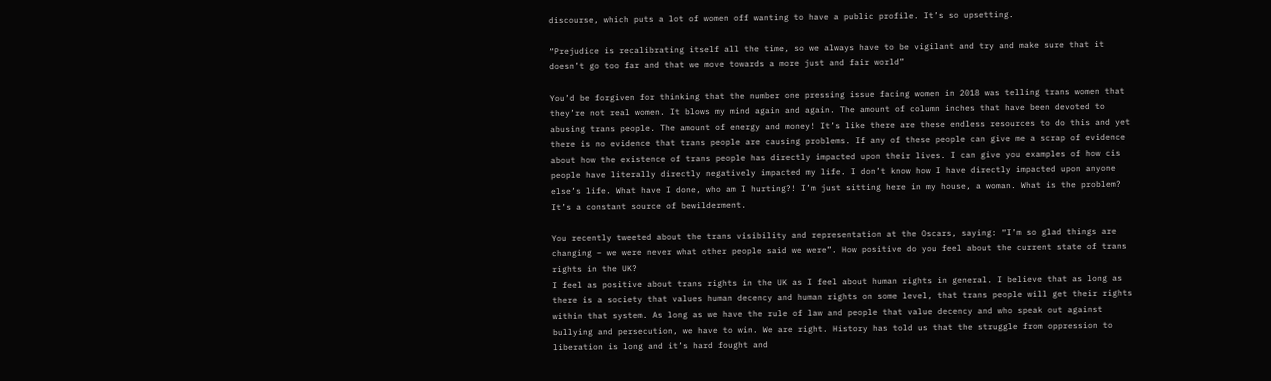discourse, which puts a lot of women off wanting to have a public profile. It’s so upsetting.

“Prejudice is recalibrating itself all the time, so we always have to be vigilant and try and make sure that it doesn’t go too far and that we move towards a more just and fair world”

You’d be forgiven for thinking that the number one pressing issue facing women in 2018 was telling trans women that they’re not real women. It blows my mind again and again. The amount of column inches that have been devoted to abusing trans people. The amount of energy and money! It’s like there are these endless resources to do this and yet there is no evidence that trans people are causing problems. If any of these people can give me a scrap of evidence about how the existence of trans people has directly impacted upon their lives. I can give you examples of how cis people have literally directly negatively impacted my life. I don’t know how I have directly impacted upon anyone else’s life. What have I done, who am I hurting?! I’m just sitting here in my house, a woman. What is the problem? It’s a constant source of bewilderment.

You recently tweeted about the trans visibility and representation at the Oscars, saying: “I’m so glad things are changing – we were never what other people said we were”. How positive do you feel about the current state of trans rights in the UK?
I feel as positive about trans rights in the UK as I feel about human rights in general. I believe that as long as there is a society that values human decency and human rights on some level, that trans people will get their rights within that system. As long as we have the rule of law and people that value decency and who speak out against bullying and persecution, we have to win. We are right. History has told us that the struggle from oppression to liberation is long and it’s hard fought and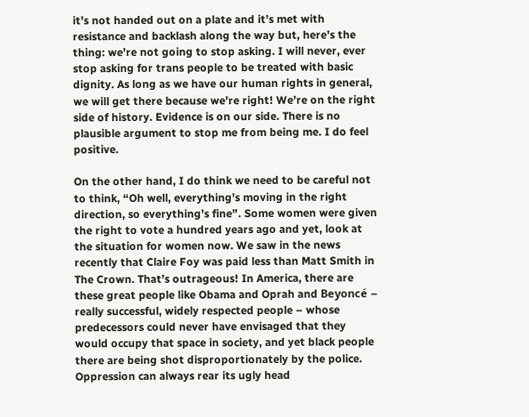it’s not handed out on a plate and it’s met with resistance and backlash along the way but, here’s the thing: we’re not going to stop asking. I will never, ever stop asking for trans people to be treated with basic dignity. As long as we have our human rights in general, we will get there because we’re right! We’re on the right side of history. Evidence is on our side. There is no plausible argument to stop me from being me. I do feel positive.

On the other hand, I do think we need to be careful not to think, “Oh well, everything’s moving in the right direction, so everything’s fine”. Some women were given the right to vote a hundred years ago and yet, look at the situation for women now. We saw in the news recently that Claire Foy was paid less than Matt Smith in The Crown. That’s outrageous! In America, there are these great people like Obama and Oprah and Beyoncé – really successful, widely respected people – whose predecessors could never have envisaged that they would occupy that space in society, and yet black people there are being shot disproportionately by the police. Oppression can always rear its ugly head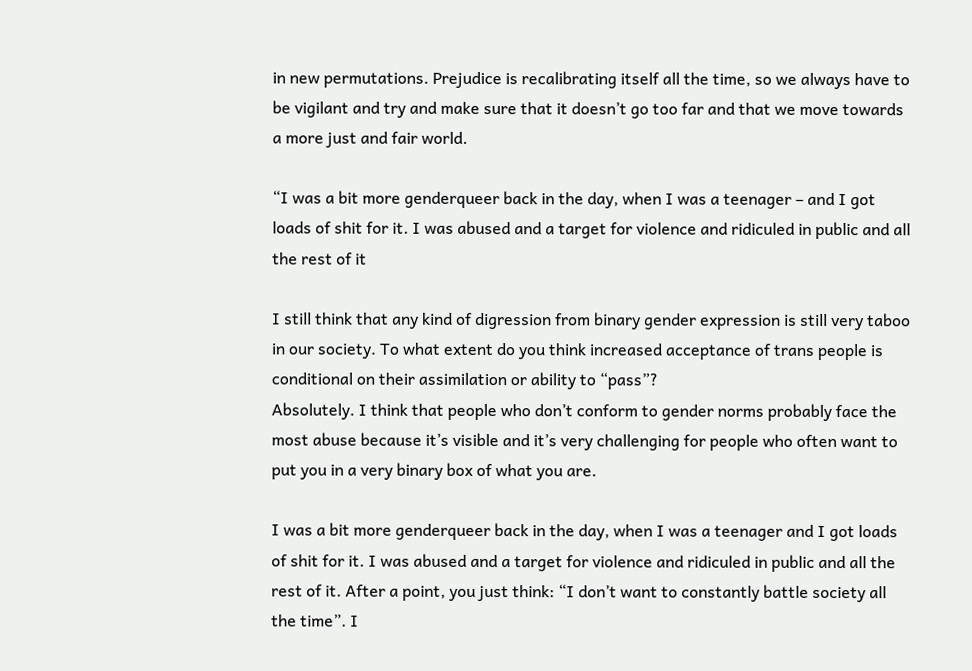in new permutations. Prejudice is recalibrating itself all the time, so we always have to be vigilant and try and make sure that it doesn’t go too far and that we move towards a more just and fair world.

“I was a bit more genderqueer back in the day, when I was a teenager – and I got loads of shit for it. I was abused and a target for violence and ridiculed in public and all the rest of it

I still think that any kind of digression from binary gender expression is still very taboo in our society. To what extent do you think increased acceptance of trans people is conditional on their assimilation or ability to “pass”?
Absolutely. I think that people who don’t conform to gender norms probably face the most abuse because it’s visible and it’s very challenging for people who often want to put you in a very binary box of what you are.

I was a bit more genderqueer back in the day, when I was a teenager and I got loads of shit for it. I was abused and a target for violence and ridiculed in public and all the rest of it. After a point, you just think: “I don’t want to constantly battle society all the time”. I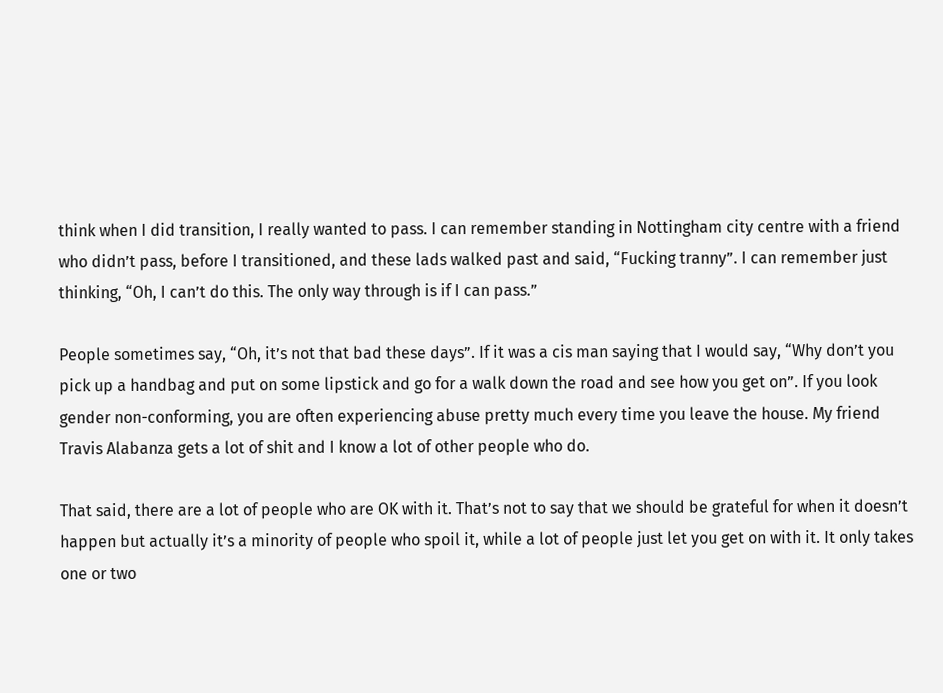think when I did transition, I really wanted to pass. I can remember standing in Nottingham city centre with a friend who didn’t pass, before I transitioned, and these lads walked past and said, “Fucking tranny”. I can remember just thinking, “Oh, I can’t do this. The only way through is if I can pass.”

People sometimes say, “Oh, it’s not that bad these days”. If it was a cis man saying that I would say, “Why don’t you pick up a handbag and put on some lipstick and go for a walk down the road and see how you get on”. If you look gender non-conforming, you are often experiencing abuse pretty much every time you leave the house. My friend Travis Alabanza gets a lot of shit and I know a lot of other people who do.

That said, there are a lot of people who are OK with it. That’s not to say that we should be grateful for when it doesn’t happen but actually it’s a minority of people who spoil it, while a lot of people just let you get on with it. It only takes one or two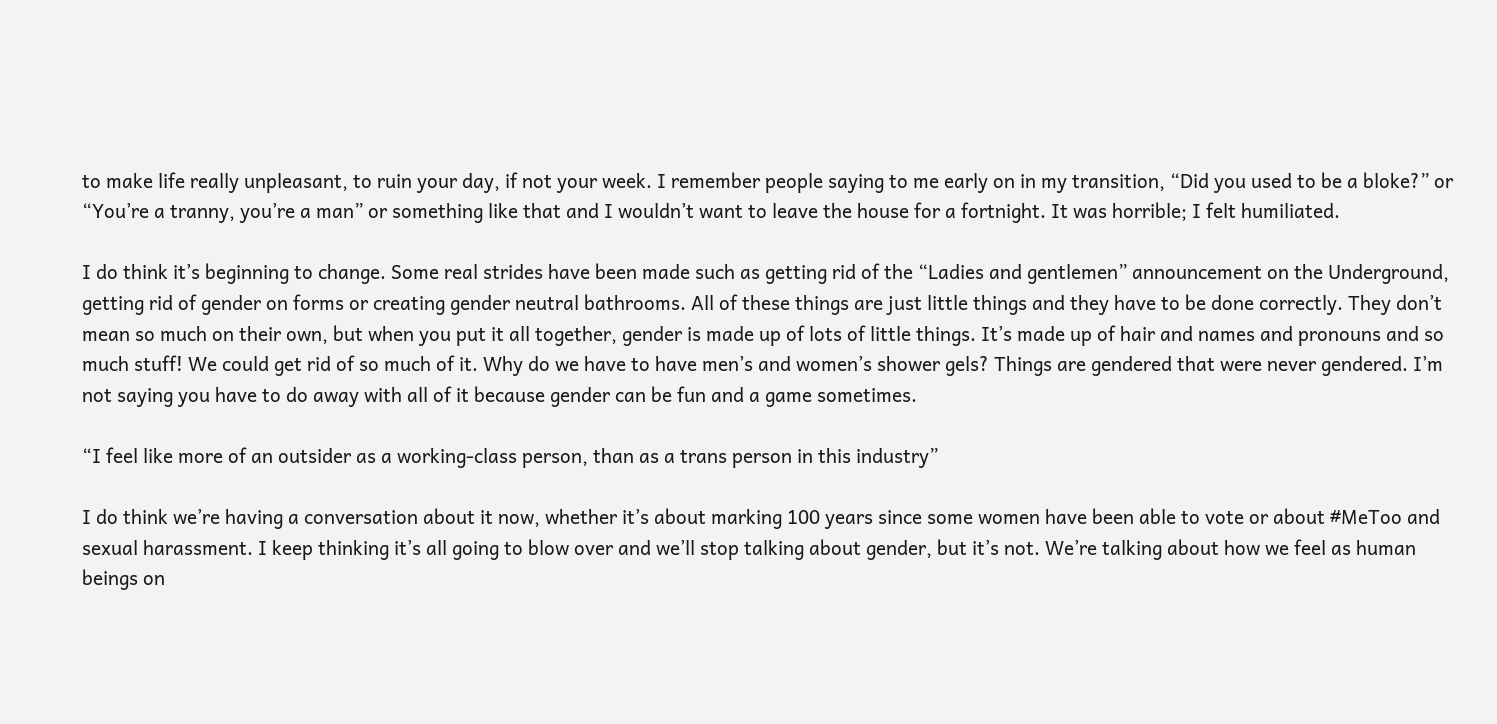to make life really unpleasant, to ruin your day, if not your week. I remember people saying to me early on in my transition, “Did you used to be a bloke?” or “You’re a tranny, you’re a man” or something like that and I wouldn’t want to leave the house for a fortnight. It was horrible; I felt humiliated.

I do think it’s beginning to change. Some real strides have been made such as getting rid of the “Ladies and gentlemen” announcement on the Underground, getting rid of gender on forms or creating gender neutral bathrooms. All of these things are just little things and they have to be done correctly. They don’t mean so much on their own, but when you put it all together, gender is made up of lots of little things. It’s made up of hair and names and pronouns and so much stuff! We could get rid of so much of it. Why do we have to have men’s and women’s shower gels? Things are gendered that were never gendered. I’m not saying you have to do away with all of it because gender can be fun and a game sometimes.

“I feel like more of an outsider as a working-class person, than as a trans person in this industry”

I do think we’re having a conversation about it now, whether it’s about marking 100 years since some women have been able to vote or about #MeToo and sexual harassment. I keep thinking it’s all going to blow over and we’ll stop talking about gender, but it’s not. We’re talking about how we feel as human beings on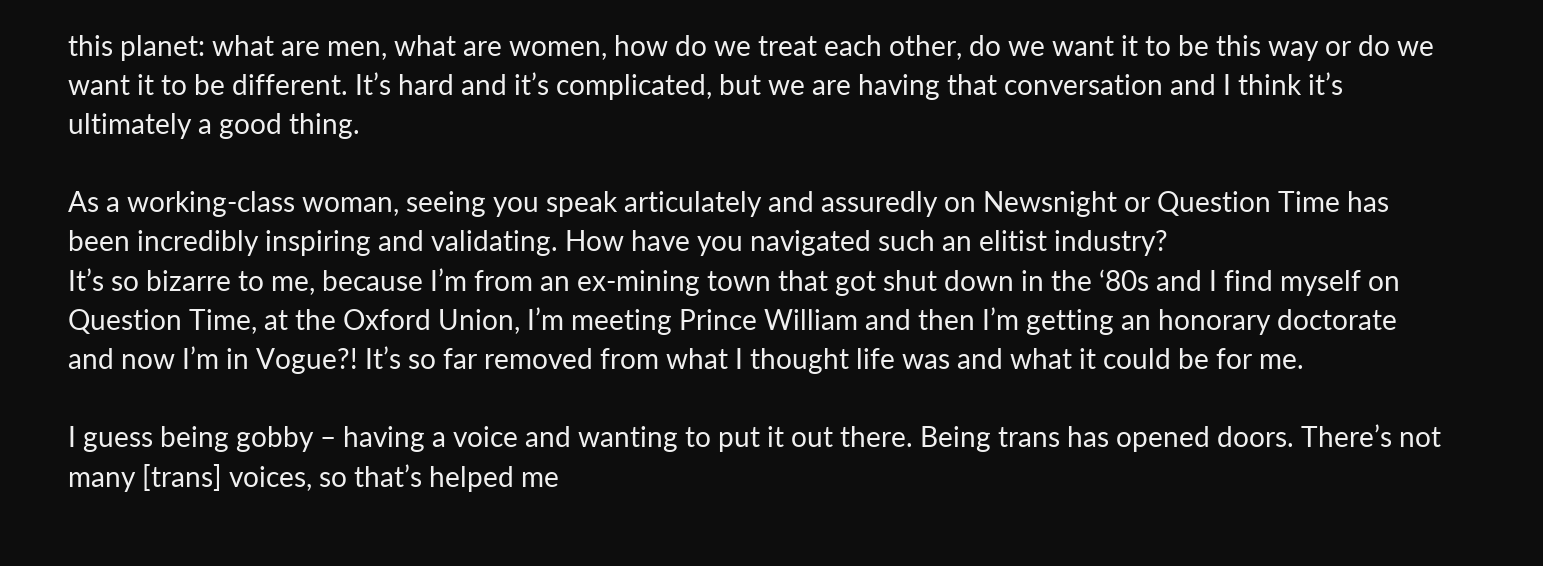this planet: what are men, what are women, how do we treat each other, do we want it to be this way or do we want it to be different. It’s hard and it’s complicated, but we are having that conversation and I think it’s ultimately a good thing.

As a working-class woman, seeing you speak articulately and assuredly on Newsnight or Question Time has been incredibly inspiring and validating. How have you navigated such an elitist industry?
It’s so bizarre to me, because I’m from an ex-mining town that got shut down in the ‘80s and I find myself on Question Time, at the Oxford Union, I’m meeting Prince William and then I’m getting an honorary doctorate and now I’m in Vogue?! It’s so far removed from what I thought life was and what it could be for me.

I guess being gobby – having a voice and wanting to put it out there. Being trans has opened doors. There’s not many [trans] voices, so that’s helped me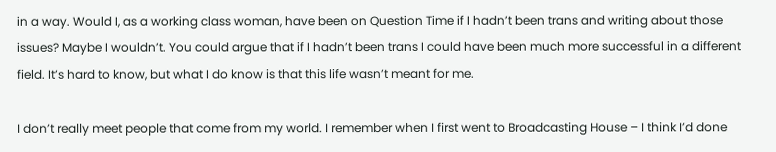in a way. Would I, as a working class woman, have been on Question Time if I hadn’t been trans and writing about those issues? Maybe I wouldn’t. You could argue that if I hadn’t been trans I could have been much more successful in a different field. It’s hard to know, but what I do know is that this life wasn’t meant for me.

I don’t really meet people that come from my world. I remember when I first went to Broadcasting House – I think I’d done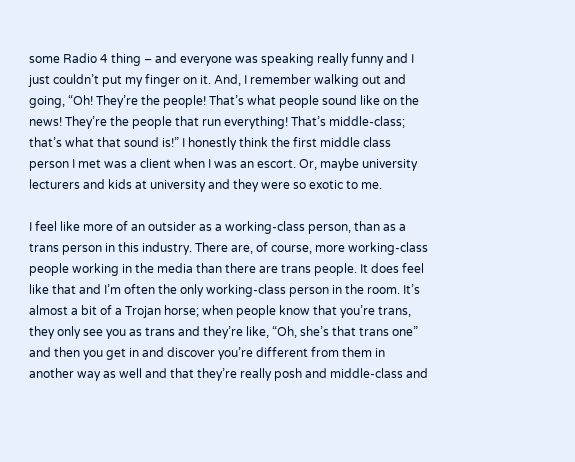some Radio 4 thing – and everyone was speaking really funny and I just couldn’t put my finger on it. And, I remember walking out and going, “Oh! They’re the people! That’s what people sound like on the news! They’re the people that run everything! That’s middle-class; that’s what that sound is!” I honestly think the first middle class person I met was a client when I was an escort. Or, maybe university lecturers and kids at university and they were so exotic to me.

I feel like more of an outsider as a working-class person, than as a trans person in this industry. There are, of course, more working-class people working in the media than there are trans people. It does feel like that and I’m often the only working-class person in the room. It’s almost a bit of a Trojan horse; when people know that you’re trans, they only see you as trans and they’re like, “Oh, she’s that trans one” and then you get in and discover you’re different from them in another way as well and that they’re really posh and middle-class and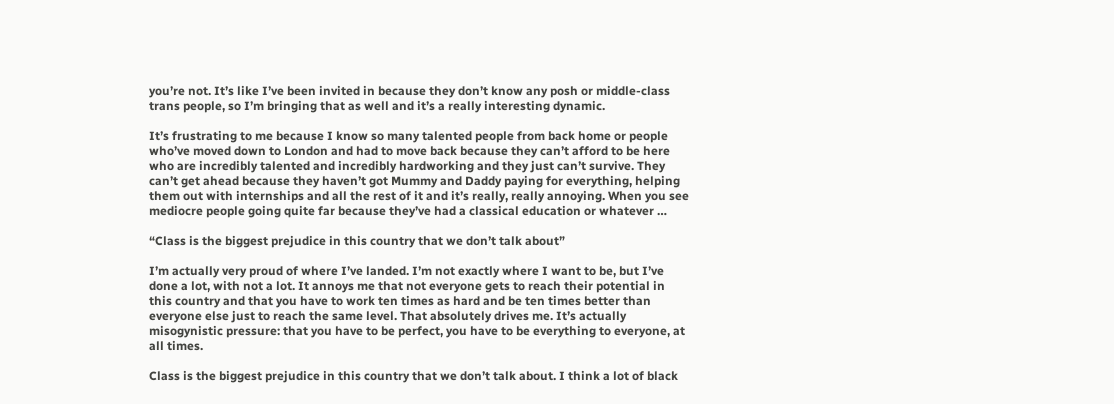you’re not. It’s like I’ve been invited in because they don’t know any posh or middle-class trans people, so I’m bringing that as well and it’s a really interesting dynamic.

It’s frustrating to me because I know so many talented people from back home or people who’ve moved down to London and had to move back because they can’t afford to be here who are incredibly talented and incredibly hardworking and they just can’t survive. They can’t get ahead because they haven’t got Mummy and Daddy paying for everything, helping them out with internships and all the rest of it and it’s really, really annoying. When you see mediocre people going quite far because they’ve had a classical education or whatever …

“Class is the biggest prejudice in this country that we don’t talk about”

I’m actually very proud of where I’ve landed. I’m not exactly where I want to be, but I’ve done a lot, with not a lot. It annoys me that not everyone gets to reach their potential in this country and that you have to work ten times as hard and be ten times better than everyone else just to reach the same level. That absolutely drives me. It’s actually misogynistic pressure: that you have to be perfect, you have to be everything to everyone, at all times.

Class is the biggest prejudice in this country that we don’t talk about. I think a lot of black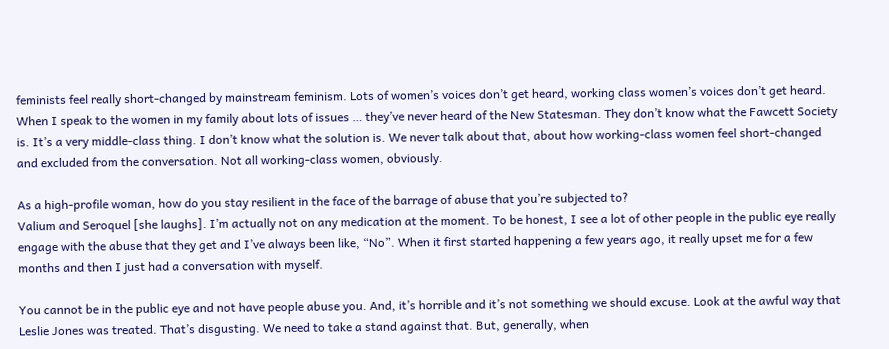feminists feel really short-changed by mainstream feminism. Lots of women’s voices don’t get heard, working class women’s voices don’t get heard. When I speak to the women in my family about lots of issues … they’ve never heard of the New Statesman. They don’t know what the Fawcett Society is. It’s a very middle-class thing. I don’t know what the solution is. We never talk about that, about how working-class women feel short-changed and excluded from the conversation. Not all working-class women, obviously.

As a high-profile woman, how do you stay resilient in the face of the barrage of abuse that you’re subjected to?
Valium and Seroquel [she laughs]. I’m actually not on any medication at the moment. To be honest, I see a lot of other people in the public eye really engage with the abuse that they get and I’ve always been like, “No”. When it first started happening a few years ago, it really upset me for a few months and then I just had a conversation with myself.

You cannot be in the public eye and not have people abuse you. And, it’s horrible and it’s not something we should excuse. Look at the awful way that Leslie Jones was treated. That’s disgusting. We need to take a stand against that. But, generally, when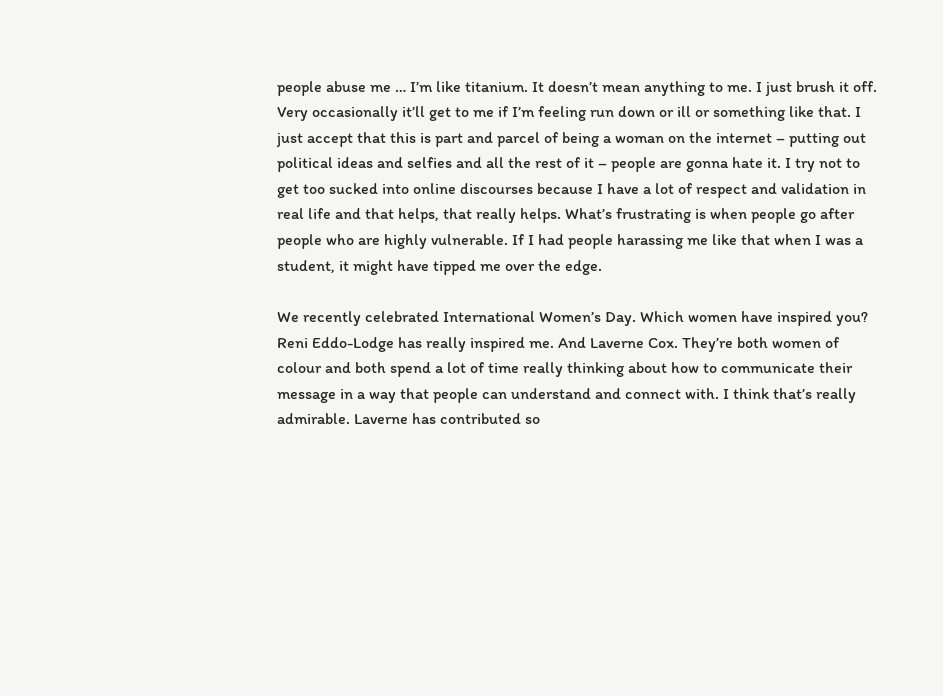people abuse me … I’m like titanium. It doesn’t mean anything to me. I just brush it off. Very occasionally it’ll get to me if I’m feeling run down or ill or something like that. I just accept that this is part and parcel of being a woman on the internet – putting out political ideas and selfies and all the rest of it – people are gonna hate it. I try not to get too sucked into online discourses because I have a lot of respect and validation in real life and that helps, that really helps. What’s frustrating is when people go after people who are highly vulnerable. If I had people harassing me like that when I was a student, it might have tipped me over the edge.

We recently celebrated International Women’s Day. Which women have inspired you?
Reni Eddo-Lodge has really inspired me. And Laverne Cox. They’re both women of colour and both spend a lot of time really thinking about how to communicate their message in a way that people can understand and connect with. I think that’s really admirable. Laverne has contributed so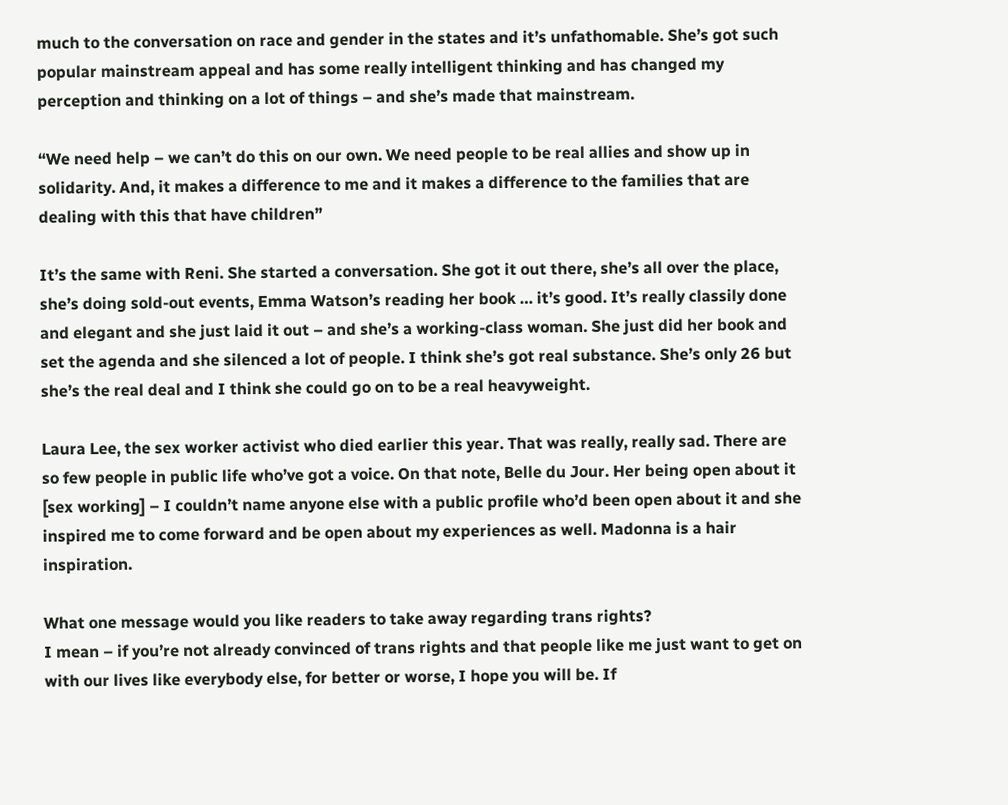much to the conversation on race and gender in the states and it’s unfathomable. She’s got such popular mainstream appeal and has some really intelligent thinking and has changed my perception and thinking on a lot of things – and she’s made that mainstream.

“We need help – we can’t do this on our own. We need people to be real allies and show up in solidarity. And, it makes a difference to me and it makes a difference to the families that are dealing with this that have children”

It’s the same with Reni. She started a conversation. She got it out there, she’s all over the place, she’s doing sold-out events, Emma Watson’s reading her book … it’s good. It’s really classily done and elegant and she just laid it out – and she’s a working-class woman. She just did her book and set the agenda and she silenced a lot of people. I think she’s got real substance. She’s only 26 but she’s the real deal and I think she could go on to be a real heavyweight.

Laura Lee, the sex worker activist who died earlier this year. That was really, really sad. There are so few people in public life who’ve got a voice. On that note, Belle du Jour. Her being open about it [sex working] – I couldn’t name anyone else with a public profile who’d been open about it and she inspired me to come forward and be open about my experiences as well. Madonna is a hair inspiration.

What one message would you like readers to take away regarding trans rights?
I mean – if you’re not already convinced of trans rights and that people like me just want to get on with our lives like everybody else, for better or worse, I hope you will be. If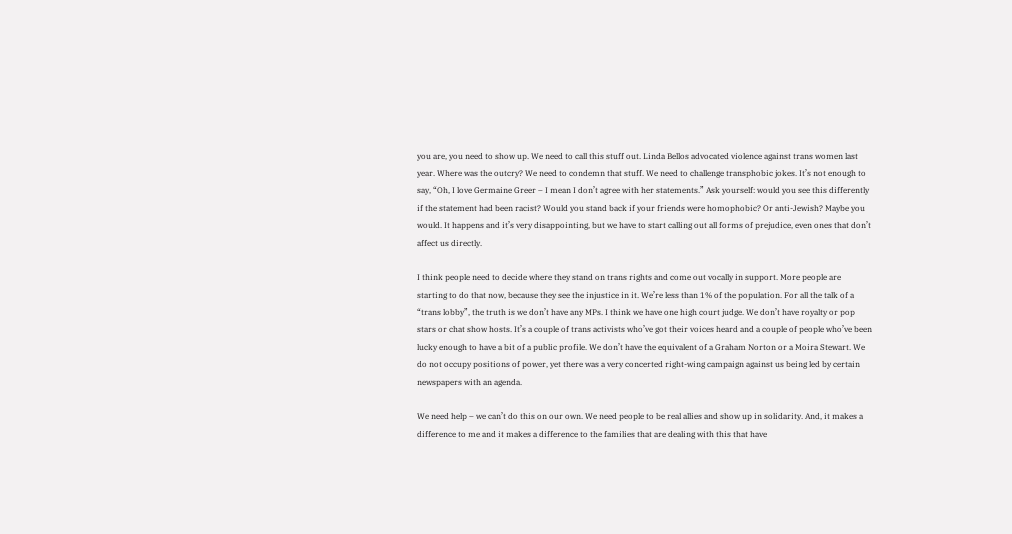you are, you need to show up. We need to call this stuff out. Linda Bellos advocated violence against trans women last year. Where was the outcry? We need to condemn that stuff. We need to challenge transphobic jokes. It’s not enough to say, “Oh, I love Germaine Greer – I mean I don’t agree with her statements.” Ask yourself: would you see this differently if the statement had been racist? Would you stand back if your friends were homophobic? Or anti-Jewish? Maybe you would. It happens and it’s very disappointing, but we have to start calling out all forms of prejudice, even ones that don’t affect us directly.

I think people need to decide where they stand on trans rights and come out vocally in support. More people are starting to do that now, because they see the injustice in it. We’re less than 1% of the population. For all the talk of a “trans lobby”, the truth is we don’t have any MPs. I think we have one high court judge. We don’t have royalty or pop stars or chat show hosts. It’s a couple of trans activists who’ve got their voices heard and a couple of people who’ve been lucky enough to have a bit of a public profile. We don’t have the equivalent of a Graham Norton or a Moira Stewart. We do not occupy positions of power, yet there was a very concerted right-wing campaign against us being led by certain newspapers with an agenda.

We need help – we can’t do this on our own. We need people to be real allies and show up in solidarity. And, it makes a difference to me and it makes a difference to the families that are dealing with this that have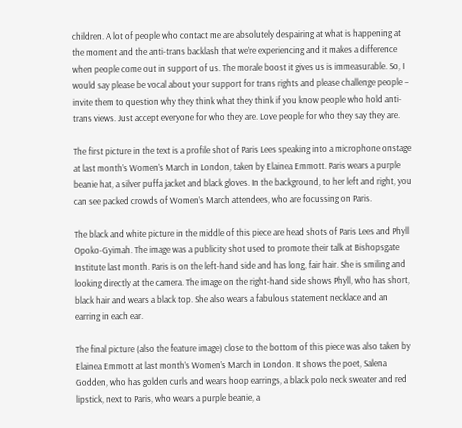children. A lot of people who contact me are absolutely despairing at what is happening at the moment and the anti-trans backlash that we’re experiencing and it makes a difference when people come out in support of us. The morale boost it gives us is immeasurable. So, I would say please be vocal about your support for trans rights and please challenge people – invite them to question why they think what they think if you know people who hold anti-trans views. Just accept everyone for who they are. Love people for who they say they are.

The first picture in the text is a profile shot of Paris Lees speaking into a microphone onstage at last month’s Women’s March in London, taken by Elainea Emmott. Paris wears a purple beanie hat, a silver puffa jacket and black gloves. In the background, to her left and right, you can see packed crowds of Women’s March attendees, who are focussing on Paris.

The black and white picture in the middle of this piece are head shots of Paris Lees and Phyll Opoko-Gyimah. The image was a publicity shot used to promote their talk at Bishopsgate Institute last month. Paris is on the left-hand side and has long, fair hair. She is smiling and looking directly at the camera. The image on the right-hand side shows Phyll, who has short, black hair and wears a black top. She also wears a fabulous statement necklace and an earring in each ear.

The final picture (also the feature image) close to the bottom of this piece was also taken by Elainea Emmott at last month’s Women’s March in London. It shows the poet, Salena Godden, who has golden curls and wears hoop earrings, a black polo neck sweater and red lipstick, next to Paris, who wears a purple beanie, a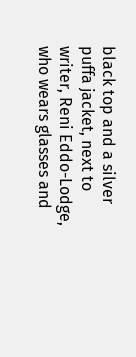black top and a silver puffa jacket, next to writer, Reni Eddo-Lodge, who wears glasses and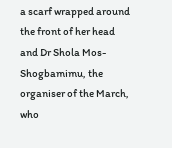a scarf wrapped around the front of her head and Dr Shola Mos-Shogbamimu, the organiser of the March, who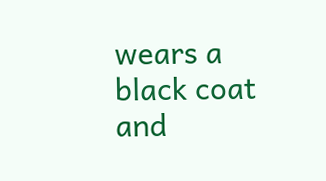wears a black coat and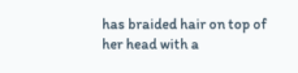has braided hair on top of her head with a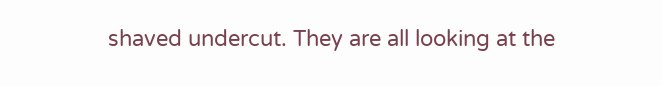shaved undercut. They are all looking at the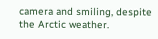camera and smiling, despite the Arctic weather.